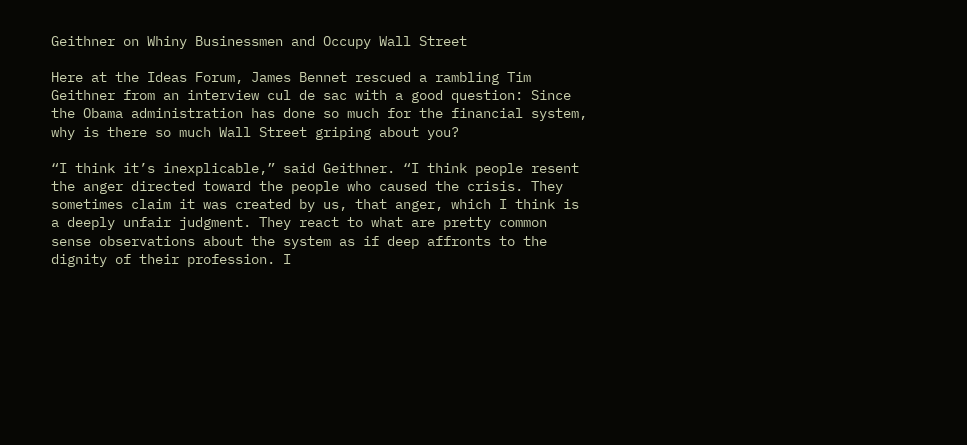Geithner on Whiny Businessmen and Occupy Wall Street

Here at the Ideas Forum, James Bennet rescued a rambling Tim Geithner from an interview cul de sac with a good question: Since the Obama administration has done so much for the financial system, why is there so much Wall Street griping about you?

“I think it’s inexplicable,” said Geithner. “I think people resent the anger directed toward the people who caused the crisis. They sometimes claim it was created by us, that anger, which I think is a deeply unfair judgment. They react to what are pretty common sense observations about the system as if deep affronts to the dignity of their profession. I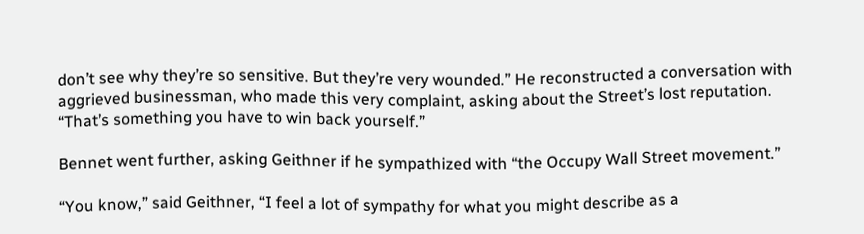don’t see why they’re so sensitive. But they’re very wounded.” He reconstructed a conversation with aggrieved businessman, who made this very complaint, asking about the Street’s lost reputation. “That’s something you have to win back yourself.”

Bennet went further, asking Geithner if he sympathized with “the Occupy Wall Street movement.”

“You know,” said Geithner, “I feel a lot of sympathy for what you might describe as a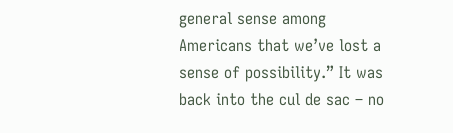general sense among Americans that we’ve lost a sense of possibility.” It was back into the cul de sac – no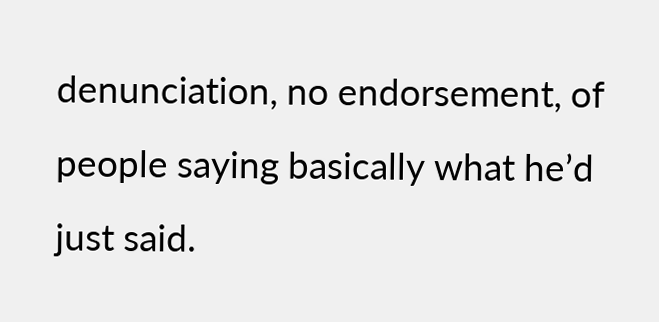denunciation, no endorsement, of people saying basically what he’d just said.